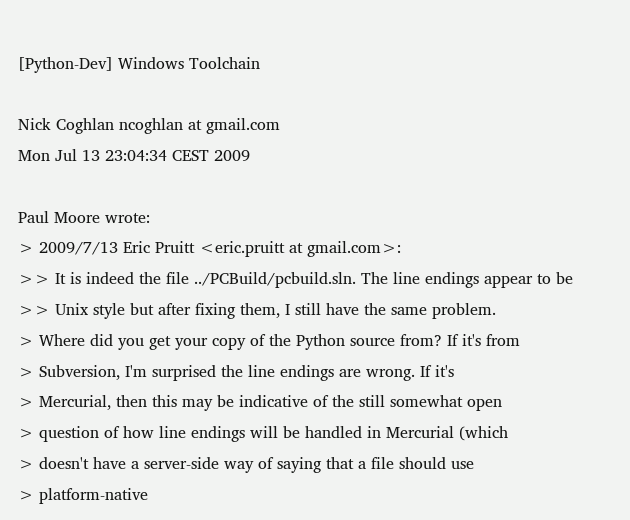[Python-Dev] Windows Toolchain

Nick Coghlan ncoghlan at gmail.com
Mon Jul 13 23:04:34 CEST 2009

Paul Moore wrote:
> 2009/7/13 Eric Pruitt <eric.pruitt at gmail.com>:
>> It is indeed the file ../PCBuild/pcbuild.sln. The line endings appear to be
>> Unix style but after fixing them, I still have the same problem.
> Where did you get your copy of the Python source from? If it's from
> Subversion, I'm surprised the line endings are wrong. If it's
> Mercurial, then this may be indicative of the still somewhat open
> question of how line endings will be handled in Mercurial (which
> doesn't have a server-side way of saying that a file should use
> platform-native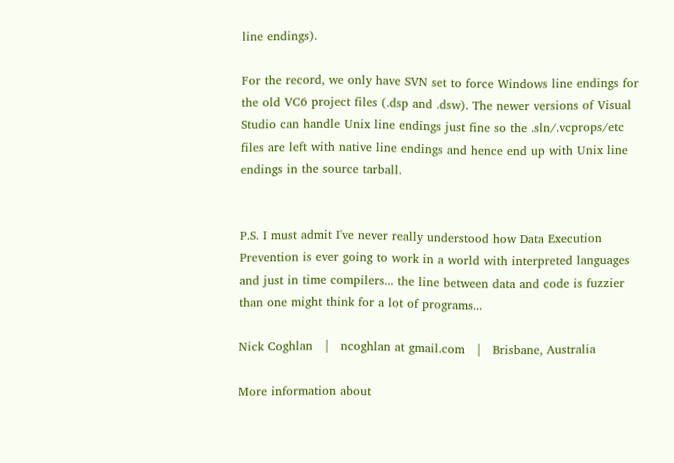line endings).

For the record, we only have SVN set to force Windows line endings for
the old VC6 project files (.dsp and .dsw). The newer versions of Visual
Studio can handle Unix line endings just fine so the .sln/.vcprops/etc
files are left with native line endings and hence end up with Unix line
endings in the source tarball.


P.S. I must admit I've never really understood how Data Execution
Prevention is ever going to work in a world with interpreted languages
and just in time compilers... the line between data and code is fuzzier
than one might think for a lot of programs...

Nick Coghlan   |   ncoghlan at gmail.com   |   Brisbane, Australia

More information about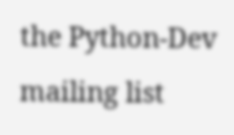the Python-Dev mailing list